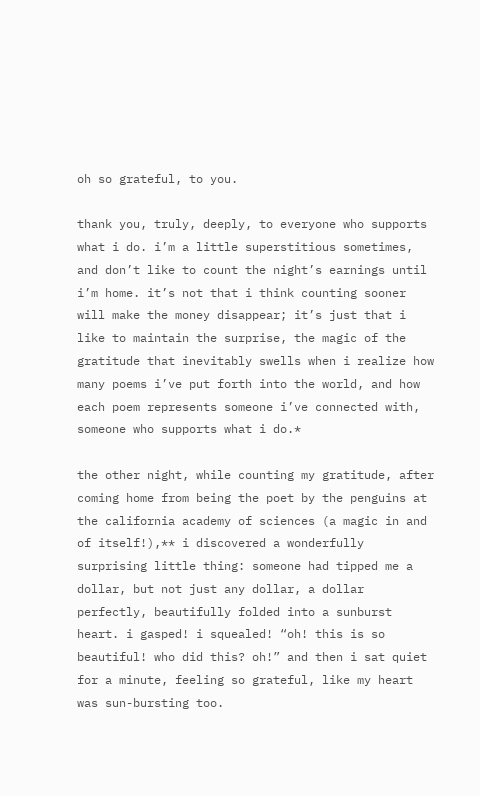oh so grateful, to you.

thank you, truly, deeply, to everyone who supports what i do. i’m a little superstitious sometimes, and don’t like to count the night’s earnings until i’m home. it’s not that i think counting sooner will make the money disappear; it’s just that i like to maintain the surprise, the magic of the gratitude that inevitably swells when i realize how many poems i’ve put forth into the world, and how each poem represents someone i’ve connected with, someone who supports what i do.*

the other night, while counting my gratitude, after coming home from being the poet by the penguins at the california academy of sciences (a magic in and of itself!),** i discovered a wonderfully surprising little thing: someone had tipped me a dollar, but not just any dollar, a dollar perfectly, beautifully folded into a sunburst heart. i gasped! i squealed! “oh! this is so beautiful! who did this? oh!” and then i sat quiet for a minute, feeling so grateful, like my heart was sun-bursting too.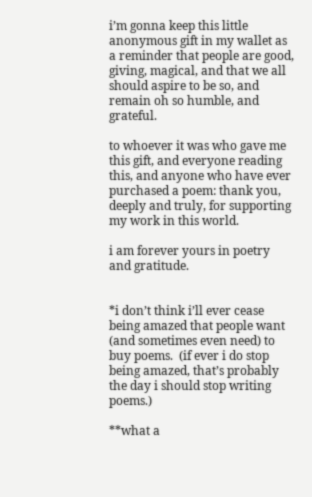i’m gonna keep this little anonymous gift in my wallet as a reminder that people are good, giving, magical, and that we all should aspire to be so, and remain oh so humble, and grateful.

to whoever it was who gave me this gift, and everyone reading this, and anyone who have ever purchased a poem: thank you, deeply and truly, for supporting my work in this world.

i am forever yours in poetry and gratitude.


*i don’t think i’ll ever cease being amazed that people want (and sometimes even need) to buy poems.  (if ever i do stop being amazed, that’s probably the day i should stop writing poems.)

**what a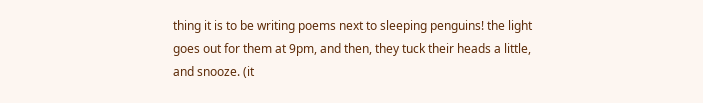thing it is to be writing poems next to sleeping penguins! the light goes out for them at 9pm, and then, they tuck their heads a little, and snooze. (it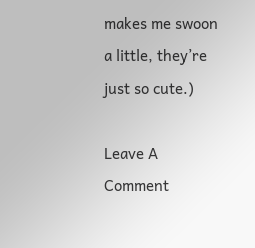makes me swoon a little, they’re just so cute.)

Leave A Comment